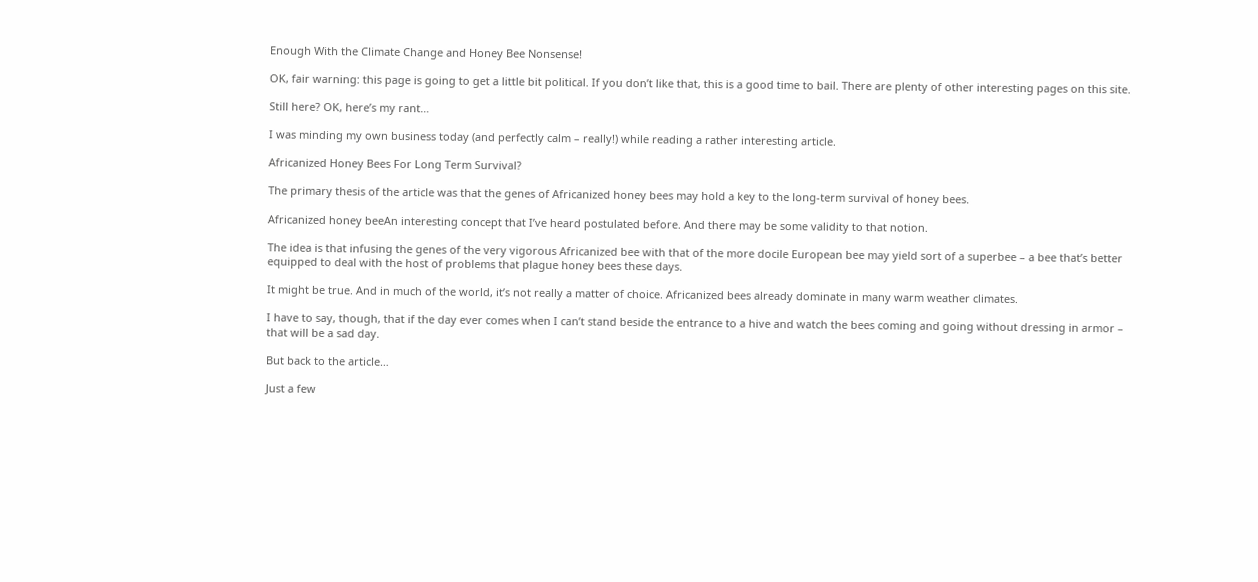Enough With the Climate Change and Honey Bee Nonsense!

OK, fair warning: this page is going to get a little bit political. If you don’t like that, this is a good time to bail. There are plenty of other interesting pages on this site.

Still here? OK, here’s my rant…

I was minding my own business today (and perfectly calm – really!) while reading a rather interesting article.

Africanized Honey Bees For Long Term Survival?

The primary thesis of the article was that the genes of Africanized honey bees may hold a key to the long-term survival of honey bees.

Africanized honey beeAn interesting concept that I’ve heard postulated before. And there may be some validity to that notion.

The idea is that infusing the genes of the very vigorous Africanized bee with that of the more docile European bee may yield sort of a superbee – a bee that’s better equipped to deal with the host of problems that plague honey bees these days.

It might be true. And in much of the world, it’s not really a matter of choice. Africanized bees already dominate in many warm weather climates.

I have to say, though, that if the day ever comes when I can’t stand beside the entrance to a hive and watch the bees coming and going without dressing in armor – that will be a sad day.

But back to the article…

Just a few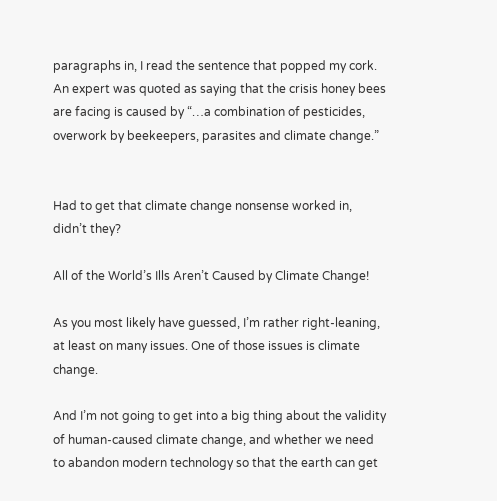paragraphs in, I read the sentence that popped my cork. An expert was quoted as saying that the crisis honey bees are facing is caused by “…a combination of pesticides, overwork by beekeepers, parasites and climate change.”


Had to get that climate change nonsense worked in, didn’t they?

All of the World’s Ills Aren’t Caused by Climate Change!

As you most likely have guessed, I’m rather right-leaning, at least on many issues. One of those issues is climate change.

And I’m not going to get into a big thing about the validity of human-caused climate change, and whether we need to abandon modern technology so that the earth can get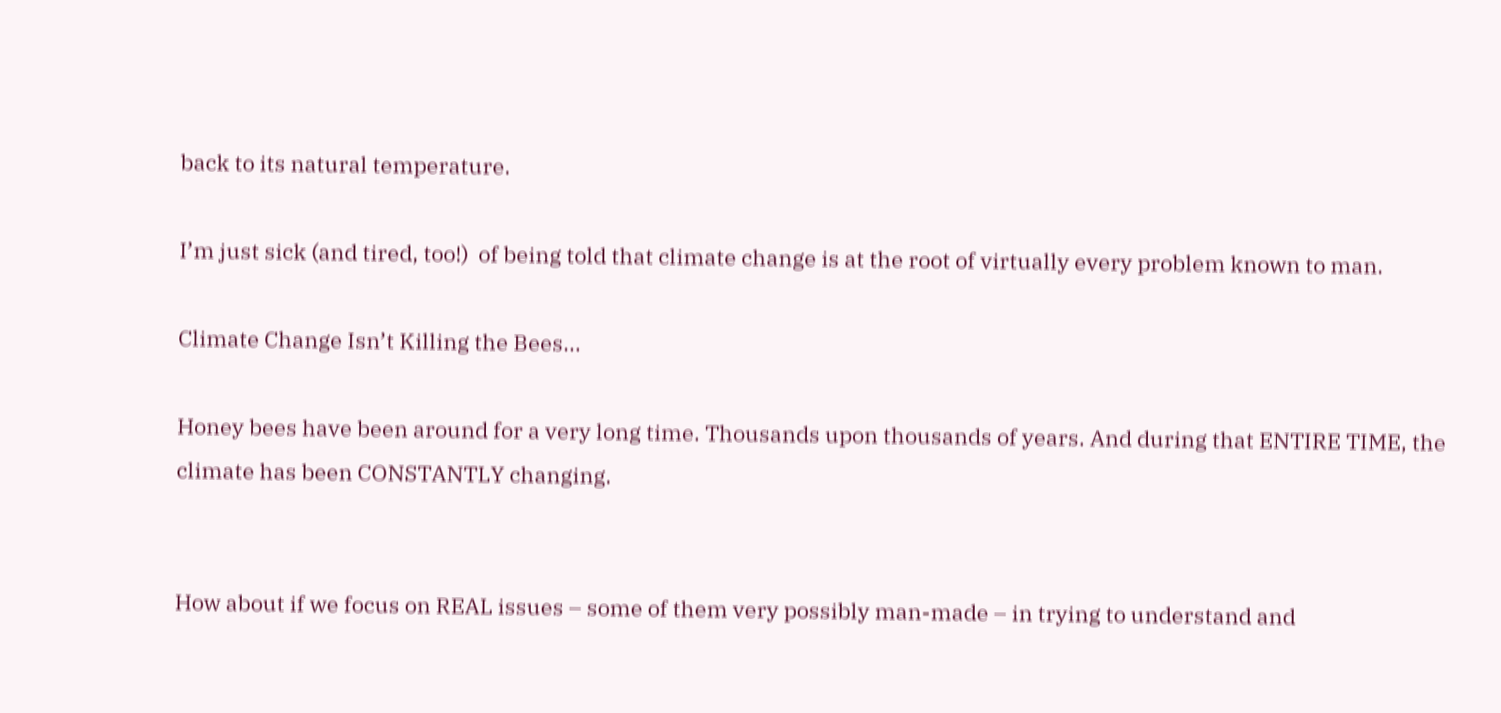back to its natural temperature.

I’m just sick (and tired, too!)  of being told that climate change is at the root of virtually every problem known to man.

Climate Change Isn’t Killing the Bees…

Honey bees have been around for a very long time. Thousands upon thousands of years. And during that ENTIRE TIME, the climate has been CONSTANTLY changing.


How about if we focus on REAL issues – some of them very possibly man-made – in trying to understand and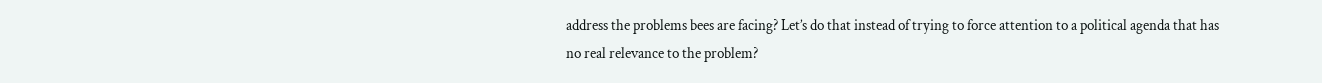address the problems bees are facing? Let’s do that instead of trying to force attention to a political agenda that has no real relevance to the problem?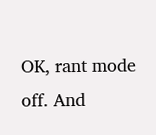OK, rant mode off. And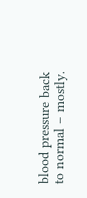blood pressure back to normal – mostly.